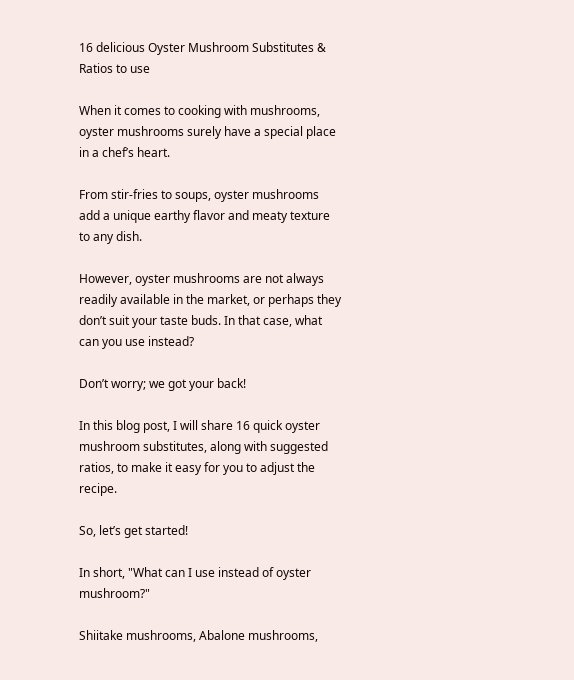16 delicious Oyster Mushroom Substitutes & Ratios to use

When it comes to cooking with mushrooms, oyster mushrooms surely have a special place in a chef’s heart.

From stir-fries to soups, oyster mushrooms add a unique earthy flavor and meaty texture to any dish.

However, oyster mushrooms are not always readily available in the market, or perhaps they don’t suit your taste buds. In that case, what can you use instead?

Don’t worry; we got your back!

In this blog post, I will share 16 quick oyster mushroom substitutes, along with suggested ratios, to make it easy for you to adjust the recipe.

So, let’s get started!

In short, "What can I use instead of oyster mushroom?"

Shiitake mushrooms, Abalone mushrooms,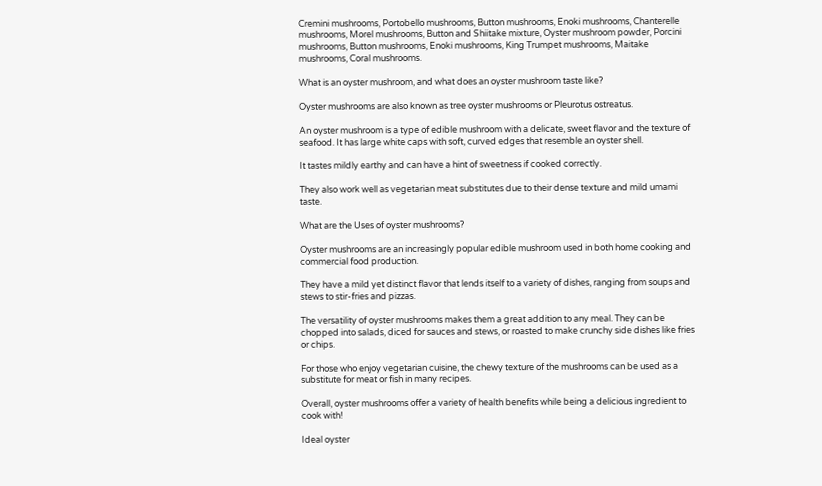Cremini mushrooms, Portobello mushrooms, Button mushrooms, Enoki mushrooms, Chanterelle mushrooms, Morel mushrooms, Button and Shiitake mixture, Oyster mushroom powder, Porcini mushrooms, Button mushrooms, Enoki mushrooms, King Trumpet mushrooms, Maitake mushrooms, Coral mushrooms.

What is an oyster mushroom, and what does an oyster mushroom taste like?

Oyster mushrooms are also known as tree oyster mushrooms or Pleurotus ostreatus.

An oyster mushroom is a type of edible mushroom with a delicate, sweet flavor and the texture of seafood. It has large white caps with soft, curved edges that resemble an oyster shell.

It tastes mildly earthy and can have a hint of sweetness if cooked correctly.

They also work well as vegetarian meat substitutes due to their dense texture and mild umami taste.

What are the Uses of oyster mushrooms?

Oyster mushrooms are an increasingly popular edible mushroom used in both home cooking and commercial food production.

They have a mild yet distinct flavor that lends itself to a variety of dishes, ranging from soups and stews to stir-fries and pizzas.

The versatility of oyster mushrooms makes them a great addition to any meal. They can be chopped into salads, diced for sauces and stews, or roasted to make crunchy side dishes like fries or chips.

For those who enjoy vegetarian cuisine, the chewy texture of the mushrooms can be used as a substitute for meat or fish in many recipes.

Overall, oyster mushrooms offer a variety of health benefits while being a delicious ingredient to cook with!

Ideal oyster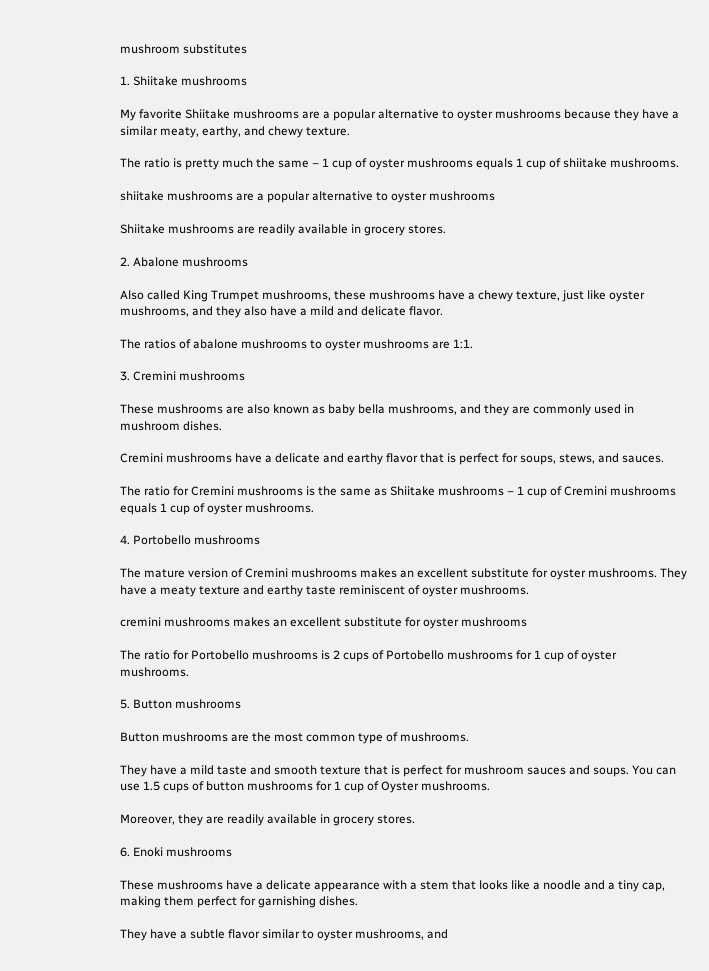mushroom substitutes

1. Shiitake mushrooms

My favorite Shiitake mushrooms are a popular alternative to oyster mushrooms because they have a similar meaty, earthy, and chewy texture.

The ratio is pretty much the same – 1 cup of oyster mushrooms equals 1 cup of shiitake mushrooms.

shiitake mushrooms are a popular alternative to oyster mushrooms

Shiitake mushrooms are readily available in grocery stores.

2. Abalone mushrooms

Also called King Trumpet mushrooms, these mushrooms have a chewy texture, just like oyster mushrooms, and they also have a mild and delicate flavor.

The ratios of abalone mushrooms to oyster mushrooms are 1:1.

3. Cremini mushrooms

These mushrooms are also known as baby bella mushrooms, and they are commonly used in mushroom dishes.

Cremini mushrooms have a delicate and earthy flavor that is perfect for soups, stews, and sauces.

The ratio for Cremini mushrooms is the same as Shiitake mushrooms – 1 cup of Cremini mushrooms equals 1 cup of oyster mushrooms.

4. Portobello mushrooms

The mature version of Cremini mushrooms makes an excellent substitute for oyster mushrooms. They have a meaty texture and earthy taste reminiscent of oyster mushrooms.

cremini mushrooms makes an excellent substitute for oyster mushrooms

The ratio for Portobello mushrooms is 2 cups of Portobello mushrooms for 1 cup of oyster mushrooms.

5. Button mushrooms

Button mushrooms are the most common type of mushrooms.

They have a mild taste and smooth texture that is perfect for mushroom sauces and soups. You can use 1.5 cups of button mushrooms for 1 cup of Oyster mushrooms.

Moreover, they are readily available in grocery stores.

6. Enoki mushrooms

These mushrooms have a delicate appearance with a stem that looks like a noodle and a tiny cap, making them perfect for garnishing dishes.

They have a subtle flavor similar to oyster mushrooms, and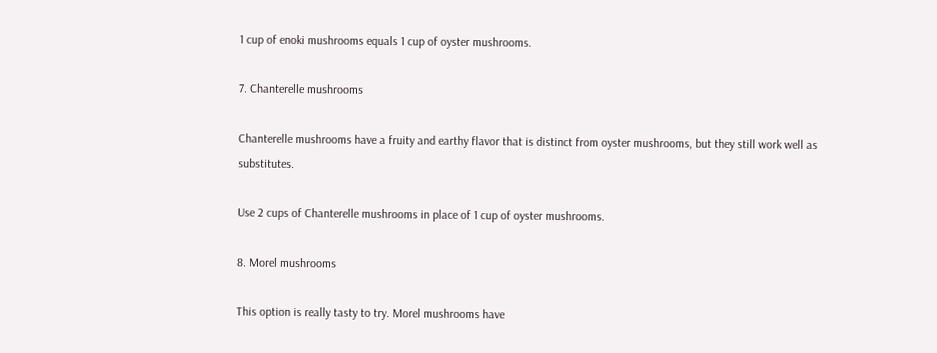1 cup of enoki mushrooms equals 1 cup of oyster mushrooms.

7. Chanterelle mushrooms

Chanterelle mushrooms have a fruity and earthy flavor that is distinct from oyster mushrooms, but they still work well as substitutes.

Use 2 cups of Chanterelle mushrooms in place of 1 cup of oyster mushrooms.

8. Morel mushrooms

This option is really tasty to try. Morel mushrooms have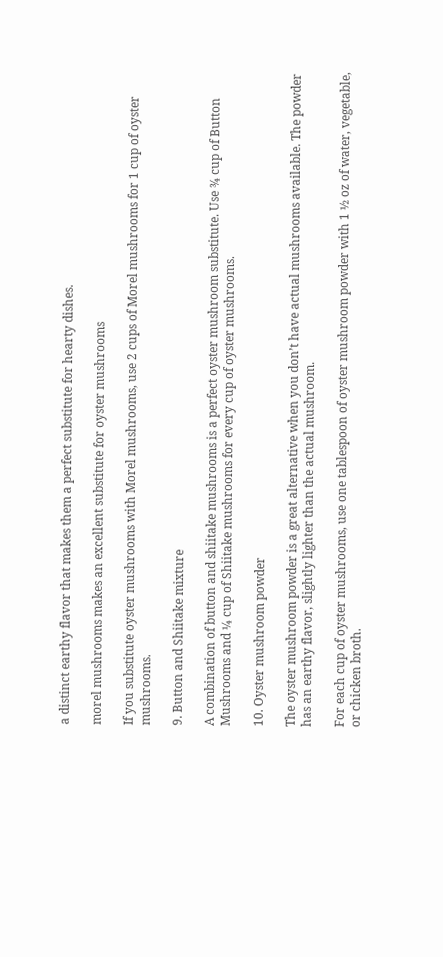a distinct earthy flavor that makes them a perfect substitute for hearty dishes.

morel mushrooms makes an excellent substitute for oyster mushrooms

If you substitute oyster mushrooms with Morel mushrooms, use 2 cups of Morel mushrooms for 1 cup of oyster mushrooms.

9. Button and Shiitake mixture

A combination of button and shiitake mushrooms is a perfect oyster mushroom substitute. Use ¾ cup of Button Mushrooms and ¼ cup of Shiitake mushrooms for every cup of oyster mushrooms.

10. Oyster mushroom powder

The oyster mushroom powder is a great alternative when you don’t have actual mushrooms available. The powder has an earthy flavor, slightly lighter than the actual mushroom.

For each cup of oyster mushrooms, use one tablespoon of oyster mushroom powder with 1 ½ oz of water, vegetable, or chicken broth.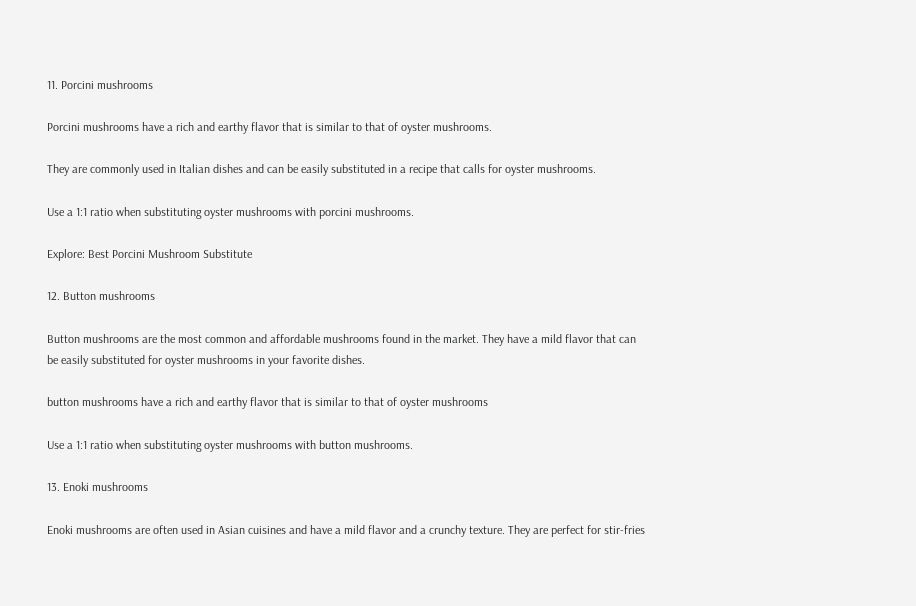11. Porcini mushrooms

Porcini mushrooms have a rich and earthy flavor that is similar to that of oyster mushrooms.

They are commonly used in Italian dishes and can be easily substituted in a recipe that calls for oyster mushrooms.

Use a 1:1 ratio when substituting oyster mushrooms with porcini mushrooms.

Explore: Best Porcini Mushroom Substitute

12. Button mushrooms

Button mushrooms are the most common and affordable mushrooms found in the market. They have a mild flavor that can be easily substituted for oyster mushrooms in your favorite dishes.

button mushrooms have a rich and earthy flavor that is similar to that of oyster mushrooms

Use a 1:1 ratio when substituting oyster mushrooms with button mushrooms.

13. Enoki mushrooms

Enoki mushrooms are often used in Asian cuisines and have a mild flavor and a crunchy texture. They are perfect for stir-fries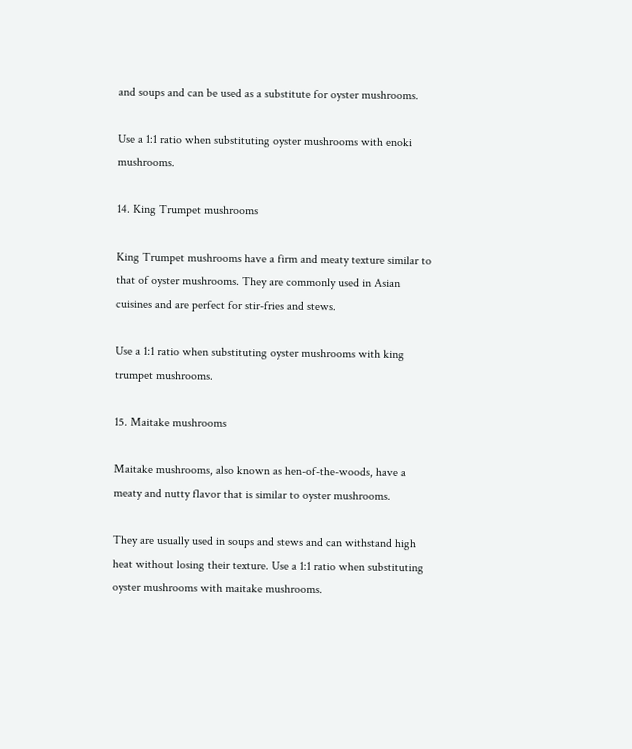and soups and can be used as a substitute for oyster mushrooms.

Use a 1:1 ratio when substituting oyster mushrooms with enoki mushrooms.

14. King Trumpet mushrooms

King Trumpet mushrooms have a firm and meaty texture similar to that of oyster mushrooms. They are commonly used in Asian cuisines and are perfect for stir-fries and stews.

Use a 1:1 ratio when substituting oyster mushrooms with king trumpet mushrooms.

15. Maitake mushrooms

Maitake mushrooms, also known as hen-of-the-woods, have a meaty and nutty flavor that is similar to oyster mushrooms.

They are usually used in soups and stews and can withstand high heat without losing their texture. Use a 1:1 ratio when substituting oyster mushrooms with maitake mushrooms.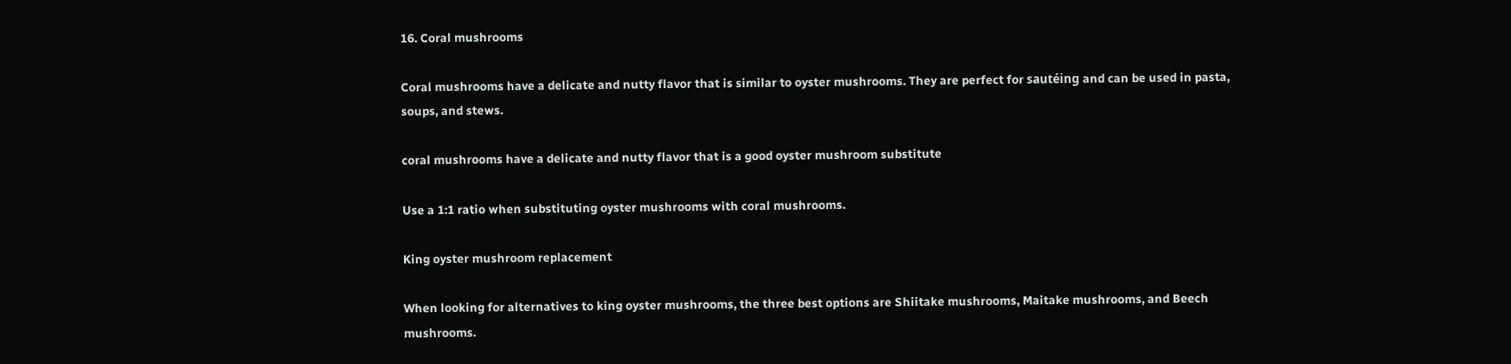16. Coral mushrooms

Coral mushrooms have a delicate and nutty flavor that is similar to oyster mushrooms. They are perfect for sautéing and can be used in pasta, soups, and stews.

coral mushrooms have a delicate and nutty flavor that is a good oyster mushroom substitute

Use a 1:1 ratio when substituting oyster mushrooms with coral mushrooms.

King oyster mushroom replacement

When looking for alternatives to king oyster mushrooms, the three best options are Shiitake mushrooms, Maitake mushrooms, and Beech mushrooms.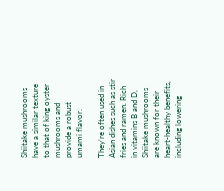Shiitake mushrooms have a similar texture to that of king oyster mushrooms and provide a robust umami flavor.

They’re often used in Asian dishes such as stir fries and ramen. Rich in vitamins B and D, Shiitake mushrooms are known for their heart-healthy benefits, including lowering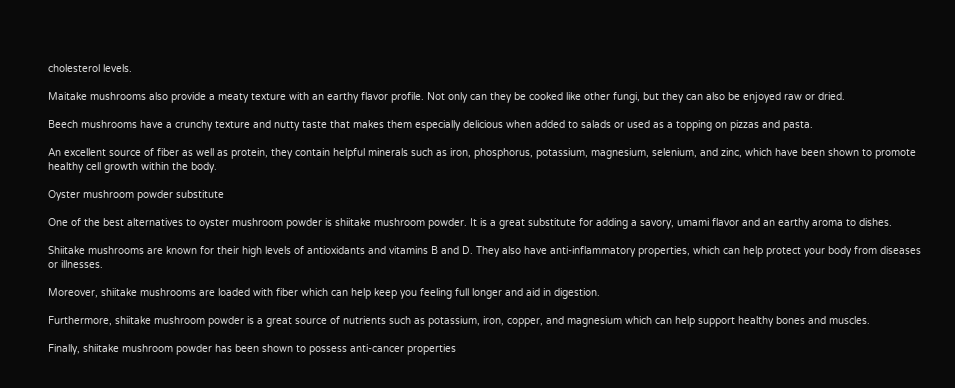cholesterol levels.

Maitake mushrooms also provide a meaty texture with an earthy flavor profile. Not only can they be cooked like other fungi, but they can also be enjoyed raw or dried.

Beech mushrooms have a crunchy texture and nutty taste that makes them especially delicious when added to salads or used as a topping on pizzas and pasta.

An excellent source of fiber as well as protein, they contain helpful minerals such as iron, phosphorus, potassium, magnesium, selenium, and zinc, which have been shown to promote healthy cell growth within the body.

Oyster mushroom powder substitute

One of the best alternatives to oyster mushroom powder is shiitake mushroom powder. It is a great substitute for adding a savory, umami flavor and an earthy aroma to dishes.

Shiitake mushrooms are known for their high levels of antioxidants and vitamins B and D. They also have anti-inflammatory properties, which can help protect your body from diseases or illnesses.

Moreover, shiitake mushrooms are loaded with fiber which can help keep you feeling full longer and aid in digestion.

Furthermore, shiitake mushroom powder is a great source of nutrients such as potassium, iron, copper, and magnesium which can help support healthy bones and muscles.

Finally, shiitake mushroom powder has been shown to possess anti-cancer properties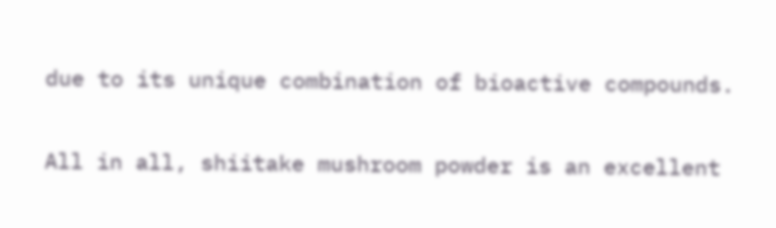due to its unique combination of bioactive compounds.

All in all, shiitake mushroom powder is an excellent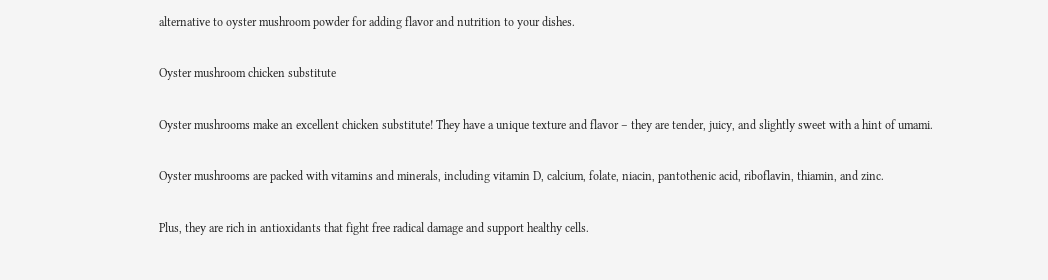alternative to oyster mushroom powder for adding flavor and nutrition to your dishes.

Oyster mushroom chicken substitute

Oyster mushrooms make an excellent chicken substitute! They have a unique texture and flavor – they are tender, juicy, and slightly sweet with a hint of umami.

Oyster mushrooms are packed with vitamins and minerals, including vitamin D, calcium, folate, niacin, pantothenic acid, riboflavin, thiamin, and zinc.

Plus, they are rich in antioxidants that fight free radical damage and support healthy cells.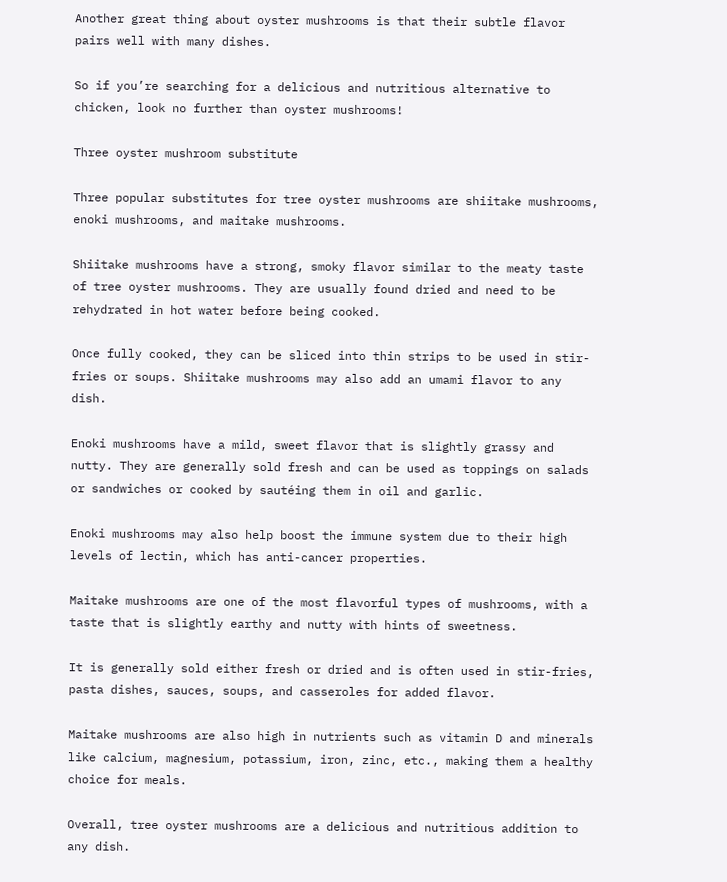Another great thing about oyster mushrooms is that their subtle flavor pairs well with many dishes.

So if you’re searching for a delicious and nutritious alternative to chicken, look no further than oyster mushrooms!

Three oyster mushroom substitute

Three popular substitutes for tree oyster mushrooms are shiitake mushrooms, enoki mushrooms, and maitake mushrooms.

Shiitake mushrooms have a strong, smoky flavor similar to the meaty taste of tree oyster mushrooms. They are usually found dried and need to be rehydrated in hot water before being cooked.

Once fully cooked, they can be sliced into thin strips to be used in stir-fries or soups. Shiitake mushrooms may also add an umami flavor to any dish.

Enoki mushrooms have a mild, sweet flavor that is slightly grassy and nutty. They are generally sold fresh and can be used as toppings on salads or sandwiches or cooked by sautéing them in oil and garlic.

Enoki mushrooms may also help boost the immune system due to their high levels of lectin, which has anti-cancer properties.

Maitake mushrooms are one of the most flavorful types of mushrooms, with a taste that is slightly earthy and nutty with hints of sweetness.

It is generally sold either fresh or dried and is often used in stir-fries, pasta dishes, sauces, soups, and casseroles for added flavor.

Maitake mushrooms are also high in nutrients such as vitamin D and minerals like calcium, magnesium, potassium, iron, zinc, etc., making them a healthy choice for meals.

Overall, tree oyster mushrooms are a delicious and nutritious addition to any dish.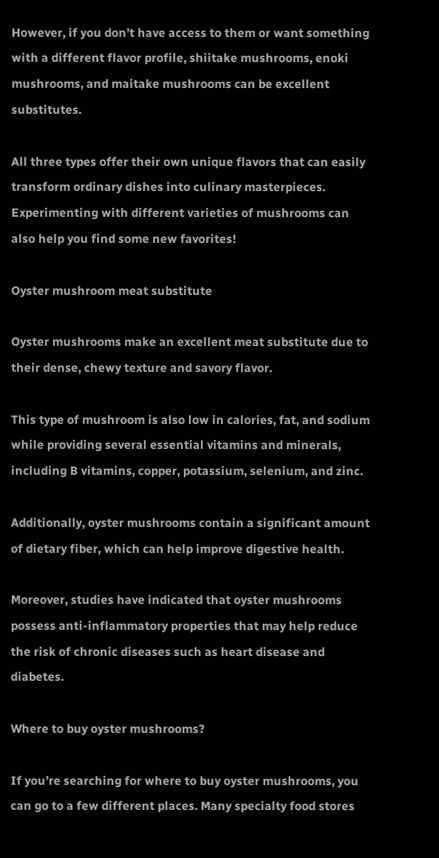However, if you don’t have access to them or want something with a different flavor profile, shiitake mushrooms, enoki mushrooms, and maitake mushrooms can be excellent substitutes.

All three types offer their own unique flavors that can easily transform ordinary dishes into culinary masterpieces. Experimenting with different varieties of mushrooms can also help you find some new favorites!

Oyster mushroom meat substitute

Oyster mushrooms make an excellent meat substitute due to their dense, chewy texture and savory flavor.

This type of mushroom is also low in calories, fat, and sodium while providing several essential vitamins and minerals, including B vitamins, copper, potassium, selenium, and zinc.

Additionally, oyster mushrooms contain a significant amount of dietary fiber, which can help improve digestive health.

Moreover, studies have indicated that oyster mushrooms possess anti-inflammatory properties that may help reduce the risk of chronic diseases such as heart disease and diabetes.

Where to buy oyster mushrooms?

If you’re searching for where to buy oyster mushrooms, you can go to a few different places. Many specialty food stores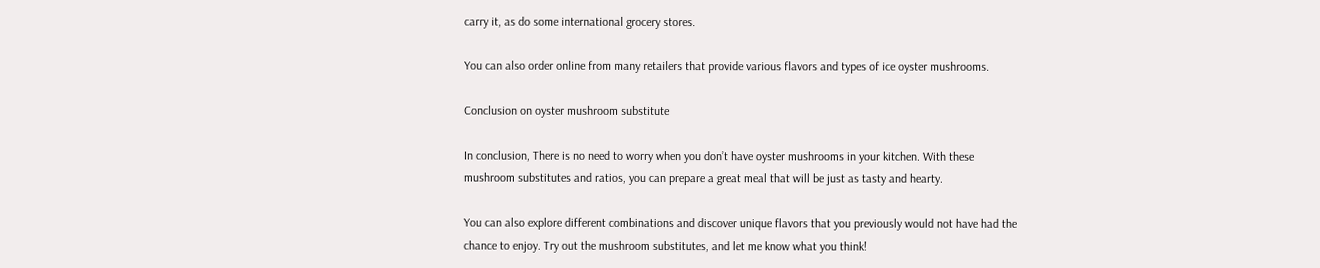carry it, as do some international grocery stores.

You can also order online from many retailers that provide various flavors and types of ice oyster mushrooms.

Conclusion on oyster mushroom substitute

In conclusion, There is no need to worry when you don’t have oyster mushrooms in your kitchen. With these mushroom substitutes and ratios, you can prepare a great meal that will be just as tasty and hearty.

You can also explore different combinations and discover unique flavors that you previously would not have had the chance to enjoy. Try out the mushroom substitutes, and let me know what you think!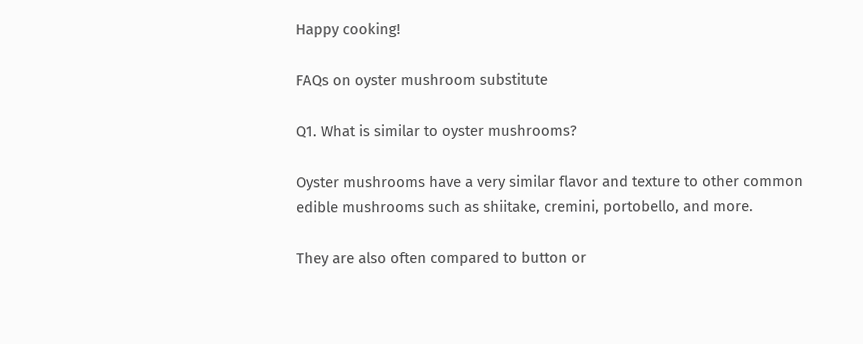Happy cooking!

FAQs on oyster mushroom substitute

Q1. What is similar to oyster mushrooms?

Oyster mushrooms have a very similar flavor and texture to other common edible mushrooms such as shiitake, cremini, portobello, and more.

They are also often compared to button or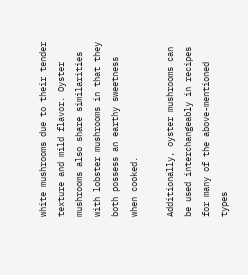white mushrooms due to their tender texture and mild flavor. Oyster mushrooms also share similarities with lobster mushrooms in that they both possess an earthy sweetness when cooked.

Additionally, oyster mushrooms can be used interchangeably in recipes for many of the above-mentioned types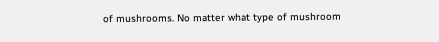of mushrooms. No matter what type of mushroom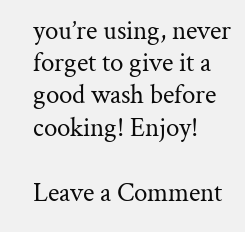you’re using, never forget to give it a good wash before cooking! Enjoy!

Leave a Comment